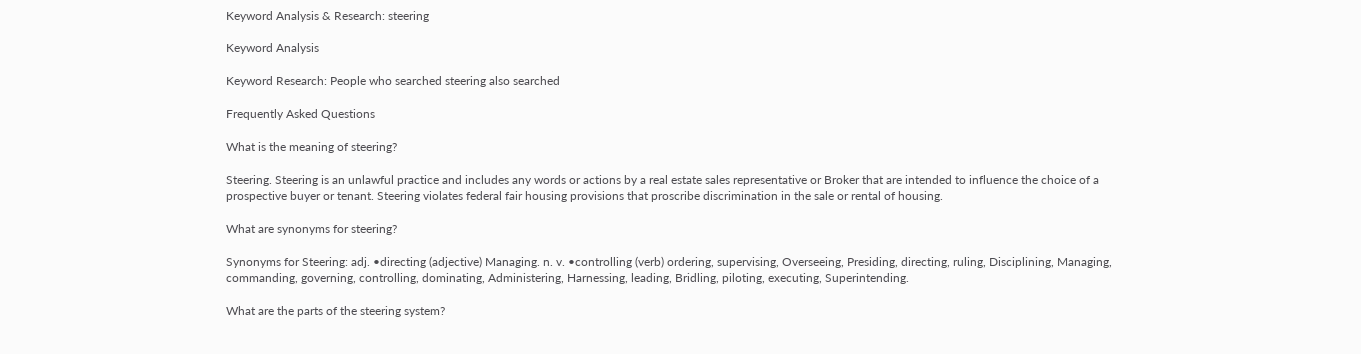Keyword Analysis & Research: steering

Keyword Analysis

Keyword Research: People who searched steering also searched

Frequently Asked Questions

What is the meaning of steering?

Steering. Steering is an unlawful practice and includes any words or actions by a real estate sales representative or Broker that are intended to influence the choice of a prospective buyer or tenant. Steering violates federal fair housing provisions that proscribe discrimination in the sale or rental of housing.

What are synonyms for steering?

Synonyms for Steering: adj. •directing (adjective) Managing. n. v. •controlling (verb) ordering, supervising, Overseeing, Presiding, directing, ruling, Disciplining, Managing, commanding, governing, controlling, dominating, Administering, Harnessing, leading, Bridling, piloting, executing, Superintending.

What are the parts of the steering system?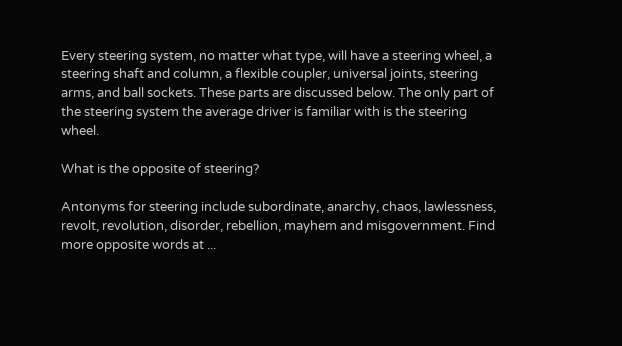Every steering system, no matter what type, will have a steering wheel, a steering shaft and column, a flexible coupler, universal joints, steering arms, and ball sockets. These parts are discussed below. The only part of the steering system the average driver is familiar with is the steering wheel.

What is the opposite of steering?

Antonyms for steering include subordinate, anarchy, chaos, lawlessness, revolt, revolution, disorder, rebellion, mayhem and misgovernment. Find more opposite words at ...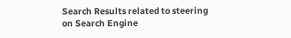Search Results related to steering on Search Engine